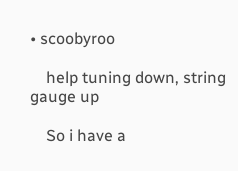• scoobyroo

    help tuning down, string gauge up

    So i have a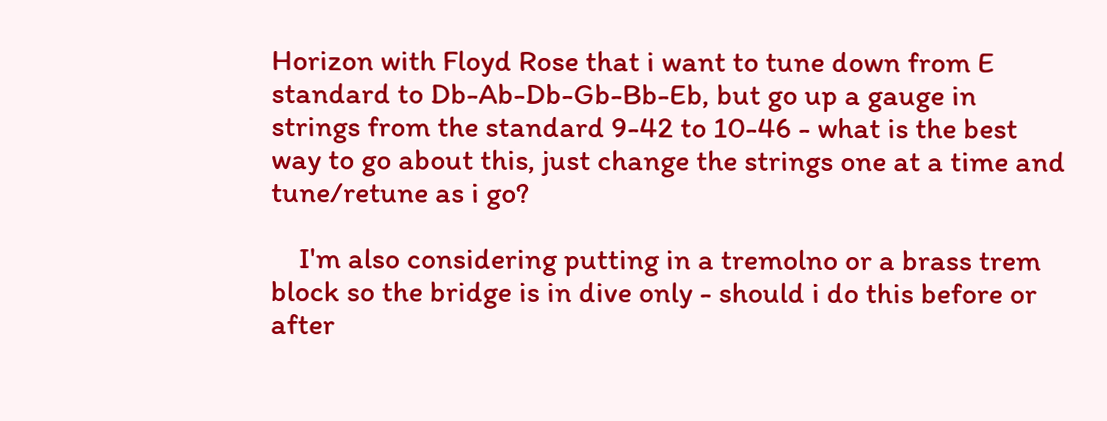Horizon with Floyd Rose that i want to tune down from E standard to Db-Ab-Db-Gb-Bb-Eb, but go up a gauge in strings from the standard 9-42 to 10-46 - what is the best way to go about this, just change the strings one at a time and tune/retune as i go?

    I'm also considering putting in a tremolno or a brass trem block so the bridge is in dive only - should i do this before or after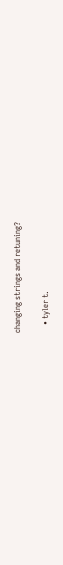changing strings and retuning?

    • tyler t.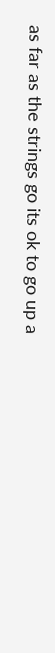as far as the strings go its ok to go up a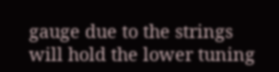gauge due to the strings will hold the lower tuning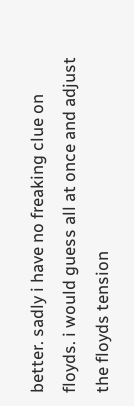better. sadly i have no freaking clue on floyds. i would guess all at once and adjust the floyds tension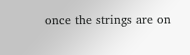once the strings are on